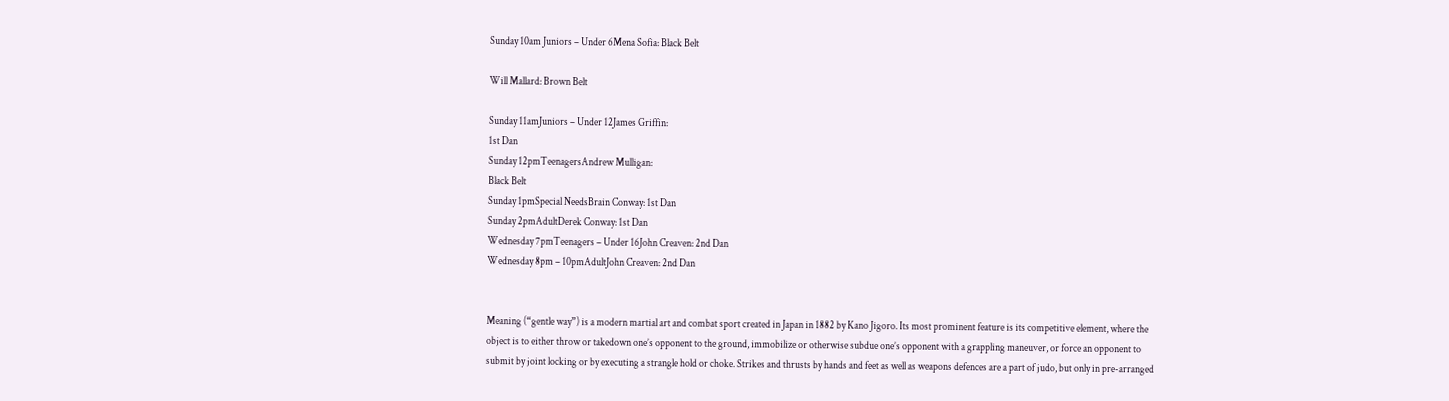Sunday 10am Juniors – Under 6Mena Sofia: Black Belt

Will Mallard: Brown Belt

Sunday 11amJuniors – Under 12James Griffin:
1st Dan
Sunday 12pmTeenagersAndrew Mulligan:
Black Belt
Sunday 1pmSpecial NeedsBrain Conway: 1st Dan
Sunday 2pmAdultDerek Conway: 1st Dan
Wednesday 7pmTeenagers – Under 16John Creaven: 2nd Dan
Wednesday 8pm – 10pmAdultJohn Creaven: 2nd Dan


Meaning (“gentle way”) is a modern martial art and combat sport created in Japan in 1882 by Kano Jigoro. Its most prominent feature is its competitive element, where the object is to either throw or takedown one’s opponent to the ground, immobilize or otherwise subdue one’s opponent with a grappling maneuver, or force an opponent to submit by joint locking or by executing a strangle hold or choke. Strikes and thrusts by hands and feet as well as weapons defences are a part of judo, but only in pre-arranged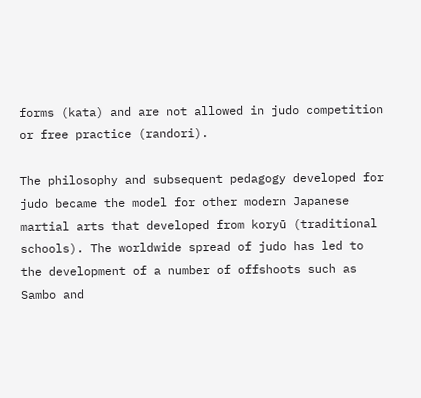forms (kata) and are not allowed in judo competition or free practice (randori).

The philosophy and subsequent pedagogy developed for judo became the model for other modern Japanese martial arts that developed from koryū (traditional schools). The worldwide spread of judo has led to the development of a number of offshoots such as Sambo and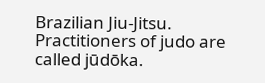Brazilian Jiu-Jitsu. Practitioners of judo are called jūdōka.